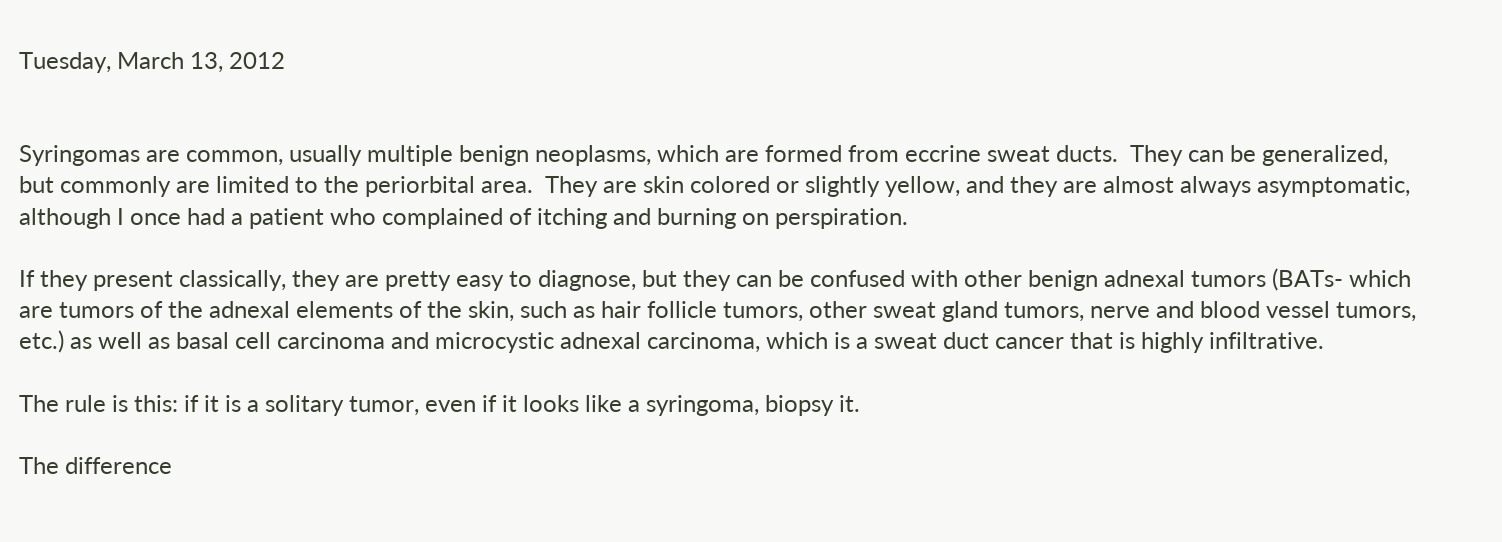Tuesday, March 13, 2012


Syringomas are common, usually multiple benign neoplasms, which are formed from eccrine sweat ducts.  They can be generalized, but commonly are limited to the periorbital area.  They are skin colored or slightly yellow, and they are almost always asymptomatic, although I once had a patient who complained of itching and burning on perspiration.

If they present classically, they are pretty easy to diagnose, but they can be confused with other benign adnexal tumors (BATs- which are tumors of the adnexal elements of the skin, such as hair follicle tumors, other sweat gland tumors, nerve and blood vessel tumors, etc.) as well as basal cell carcinoma and microcystic adnexal carcinoma, which is a sweat duct cancer that is highly infiltrative.

The rule is this: if it is a solitary tumor, even if it looks like a syringoma, biopsy it.

The difference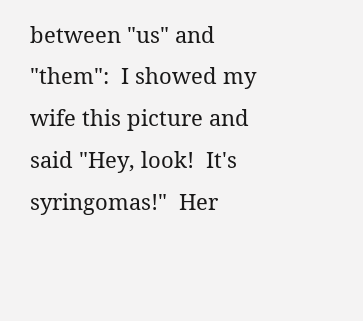between "us" and "them":  I showed my wife this picture and said "Hey, look!  It's syringomas!"  Her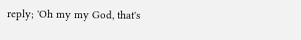reply; 'Oh my my God, that's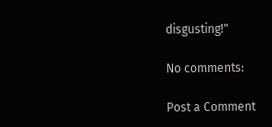disgusting!"

No comments:

Post a Comment